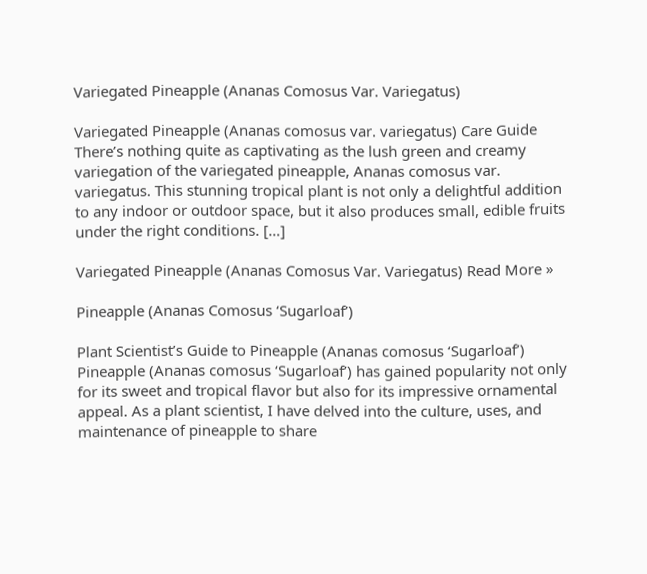Variegated Pineapple (Ananas Comosus Var. Variegatus)

Variegated Pineapple (Ananas comosus var. variegatus) Care Guide There’s nothing quite as captivating as the lush green and creamy variegation of the variegated pineapple, Ananas comosus var. variegatus. This stunning tropical plant is not only a delightful addition to any indoor or outdoor space, but it also produces small, edible fruits under the right conditions. […]

Variegated Pineapple (Ananas Comosus Var. Variegatus) Read More »

Pineapple (Ananas Comosus ‘Sugarloaf’)

Plant Scientist’s Guide to Pineapple (Ananas comosus ‘Sugarloaf’) Pineapple (Ananas comosus ‘Sugarloaf’) has gained popularity not only for its sweet and tropical flavor but also for its impressive ornamental appeal. As a plant scientist, I have delved into the culture, uses, and maintenance of pineapple to share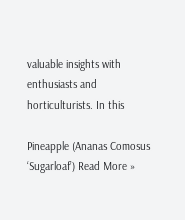valuable insights with enthusiasts and horticulturists. In this

Pineapple (Ananas Comosus ‘Sugarloaf’) Read More »